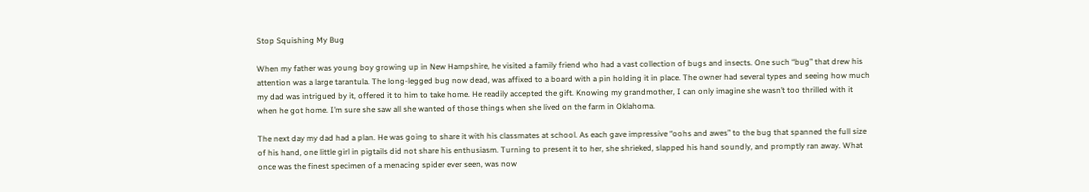Stop Squishing My Bug

When my father was young boy growing up in New Hampshire, he visited a family friend who had a vast collection of bugs and insects. One such “bug” that drew his attention was a large tarantula. The long-legged bug now dead, was affixed to a board with a pin holding it in place. The owner had several types and seeing how much my dad was intrigued by it, offered it to him to take home. He readily accepted the gift. Knowing my grandmother, I can only imagine she wasn’t too thrilled with it when he got home. I’m sure she saw all she wanted of those things when she lived on the farm in Oklahoma.

The next day my dad had a plan. He was going to share it with his classmates at school. As each gave impressive “oohs and awes” to the bug that spanned the full size of his hand, one little girl in pigtails did not share his enthusiasm. Turning to present it to her, she shrieked, slapped his hand soundly, and promptly ran away. What once was the finest specimen of a menacing spider ever seen, was now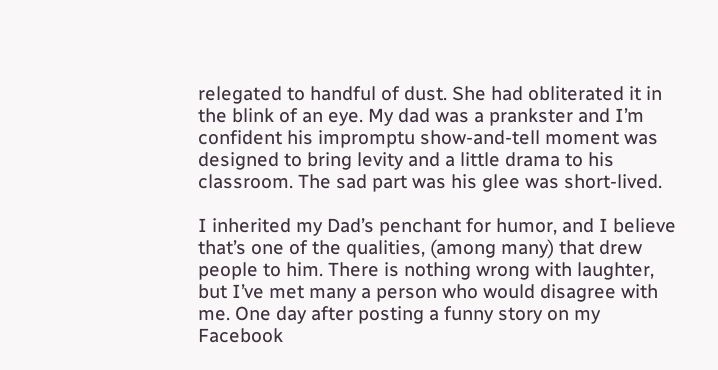relegated to handful of dust. She had obliterated it in the blink of an eye. My dad was a prankster and I’m confident his impromptu show-and-tell moment was designed to bring levity and a little drama to his classroom. The sad part was his glee was short-lived.

I inherited my Dad’s penchant for humor, and I believe that’s one of the qualities, (among many) that drew people to him. There is nothing wrong with laughter, but I’ve met many a person who would disagree with me. One day after posting a funny story on my Facebook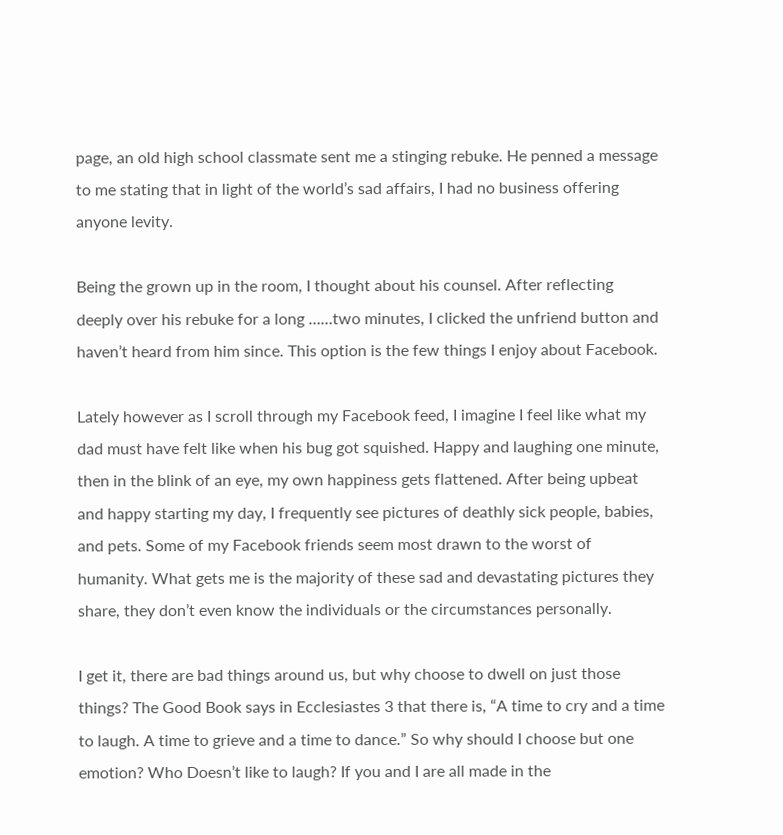page, an old high school classmate sent me a stinging rebuke. He penned a message to me stating that in light of the world’s sad affairs, I had no business offering anyone levity.

Being the grown up in the room, I thought about his counsel. After reflecting deeply over his rebuke for a long ……two minutes, I clicked the unfriend button and haven’t heard from him since. This option is the few things I enjoy about Facebook.

Lately however as I scroll through my Facebook feed, I imagine I feel like what my dad must have felt like when his bug got squished. Happy and laughing one minute, then in the blink of an eye, my own happiness gets flattened. After being upbeat and happy starting my day, I frequently see pictures of deathly sick people, babies, and pets. Some of my Facebook friends seem most drawn to the worst of humanity. What gets me is the majority of these sad and devastating pictures they share, they don’t even know the individuals or the circumstances personally.

I get it, there are bad things around us, but why choose to dwell on just those things? The Good Book says in Ecclesiastes 3 that there is, “A time to cry and a time to laugh. A time to grieve and a time to dance.” So why should I choose but one emotion? Who Doesn’t like to laugh? If you and I are all made in the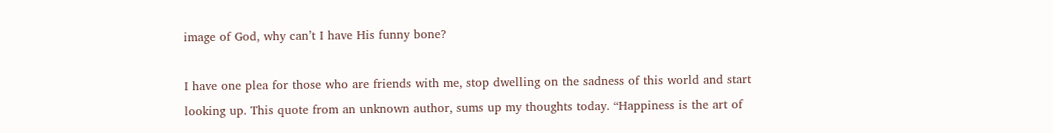image of God, why can’t I have His funny bone?

I have one plea for those who are friends with me, stop dwelling on the sadness of this world and start looking up. This quote from an unknown author, sums up my thoughts today. “Happiness is the art of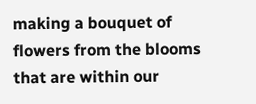making a bouquet of flowers from the blooms that are within our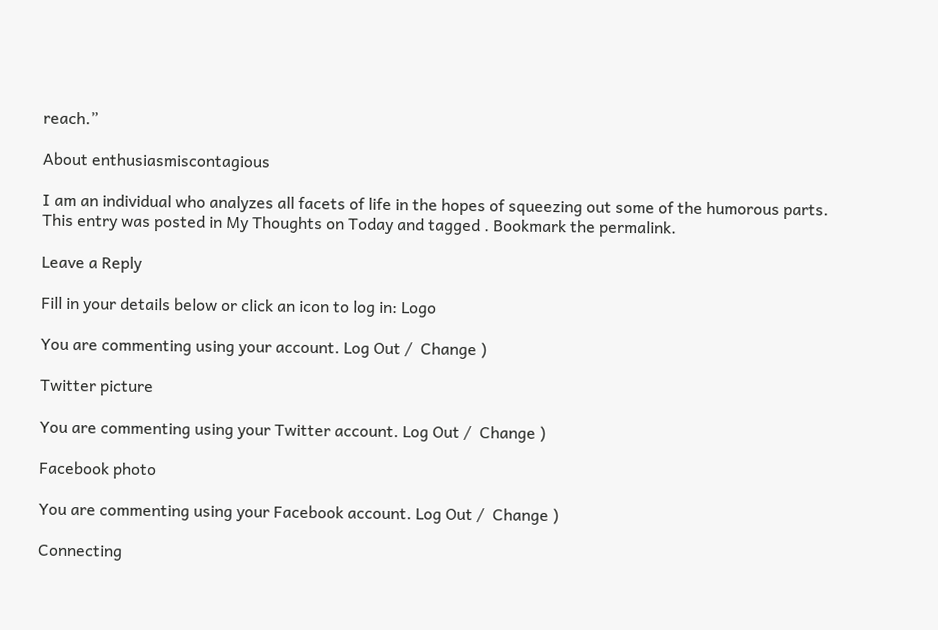reach.”

About enthusiasmiscontagious

I am an individual who analyzes all facets of life in the hopes of squeezing out some of the humorous parts.
This entry was posted in My Thoughts on Today and tagged . Bookmark the permalink.

Leave a Reply

Fill in your details below or click an icon to log in: Logo

You are commenting using your account. Log Out /  Change )

Twitter picture

You are commenting using your Twitter account. Log Out /  Change )

Facebook photo

You are commenting using your Facebook account. Log Out /  Change )

Connecting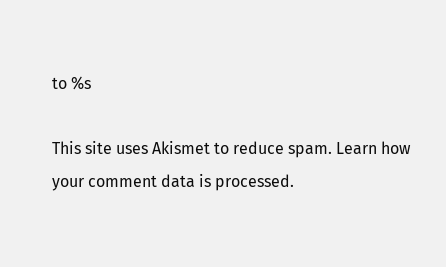to %s

This site uses Akismet to reduce spam. Learn how your comment data is processed.